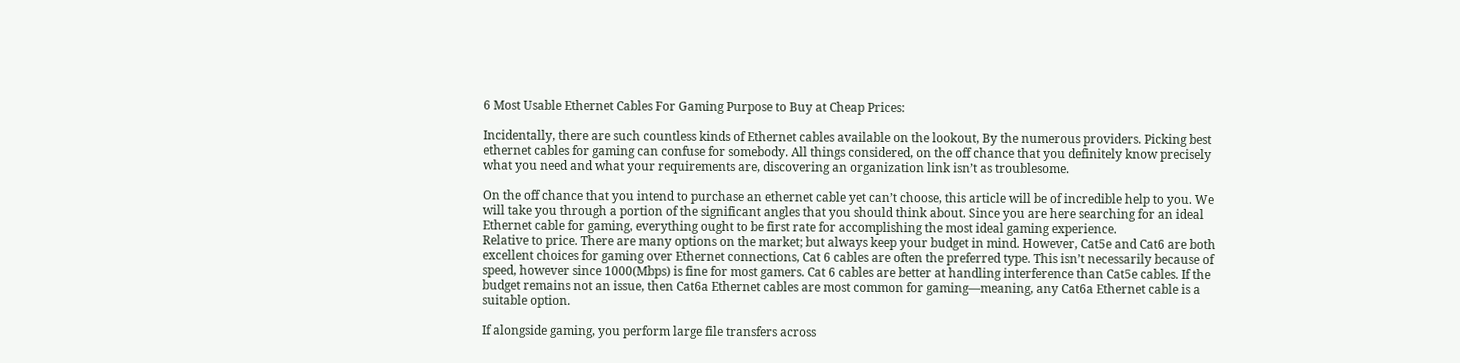6 Most Usable Ethernet Cables For Gaming Purpose to Buy at Cheap Prices:

Incidentally, there are such countless kinds of Ethernet cables available on the lookout, By the numerous providers. Picking best ethernet cables for gaming can confuse for somebody. All things considered, on the off chance that you definitely know precisely what you need and what your requirements are, discovering an organization link isn’t as troublesome.

On the off chance that you intend to purchase an ethernet cable yet can’t choose, this article will be of incredible help to you. We will take you through a portion of the significant angles that you should think about. Since you are here searching for an ideal Ethernet cable for gaming, everything ought to be first rate for accomplishing the most ideal gaming experience.
Relative to price. There are many options on the market; but always keep your budget in mind. However, Cat5e and Cat6 are both excellent choices for gaming over Ethernet connections, Cat 6 cables are often the preferred type. This isn’t necessarily because of speed, however since 1000(Mbps) is fine for most gamers. Cat 6 cables are better at handling interference than Cat5e cables. If the budget remains not an issue, then Cat6a Ethernet cables are most common for gaming—meaning, any Cat6a Ethernet cable is a suitable option.

If alongside gaming, you perform large file transfers across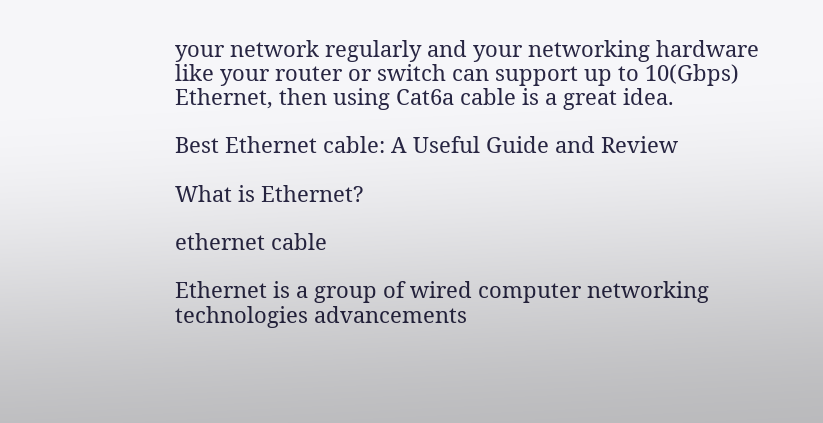your network regularly and your networking hardware like your router or switch can support up to 10(Gbps) Ethernet, then using Cat6a cable is a great idea.

Best Ethernet cable: A Useful Guide and Review

What is Ethernet?

ethernet cable

Ethernet is a group of wired computer networking technologies advancements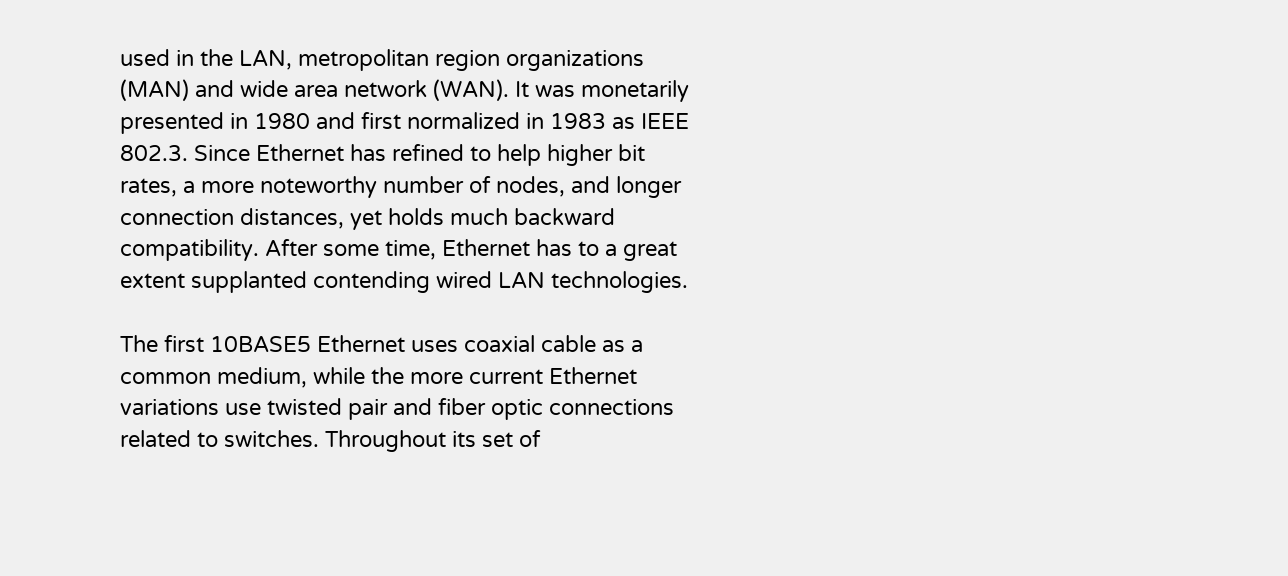used in the LAN, metropolitan region organizations (MAN) and wide area network (WAN). It was monetarily presented in 1980 and first normalized in 1983 as IEEE 802.3. Since Ethernet has refined to help higher bit rates, a more noteworthy number of nodes, and longer connection distances, yet holds much backward compatibility. After some time, Ethernet has to a great extent supplanted contending wired LAN technologies.

The first 10BASE5 Ethernet uses coaxial cable as a common medium, while the more current Ethernet variations use twisted pair and fiber optic connections related to switches. Throughout its set of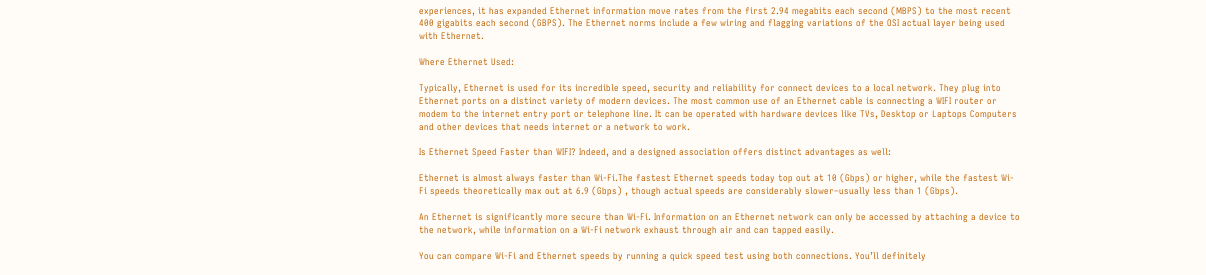experiences, it has expanded Ethernet information move rates from the first 2.94 megabits each second (MBPS) to the most recent 400 gigabits each second (GBPS). The Ethernet norms include a few wiring and flagging variations of the OSI actual layer being used with Ethernet.

Where Ethernet Used:

Typically, Ethernet is used for its incredible speed, security and reliability for connect devices to a local network. They plug into Ethernet ports on a distinct variety of modern devices. The most common use of an Ethernet cable is connecting a WIFI router or modem to the internet entry port or telephone line. It can be operated with hardware devices like TVs, Desktop or Laptops Computers and other devices that needs internet or a network to work.

Is Ethernet Speed Faster than WIFI? Indeed, and a designed association offers distinct advantages as well:

Ethernet is almost always faster than Wi-Fi.The fastest Ethernet speeds today top out at 10 (Gbps) or higher, while the fastest Wi-Fi speeds theoretically max out at 6.9 (Gbps) , though actual speeds are considerably slower–usually less than 1 (Gbps).

An Ethernet is significantly more secure than Wi-Fi. Information on an Ethernet network can only be accessed by attaching a device to the network, while information on a Wi-Fi network exhaust through air and can tapped easily.

You can compare Wi-Fi and Ethernet speeds by running a quick speed test using both connections. You’ll definitely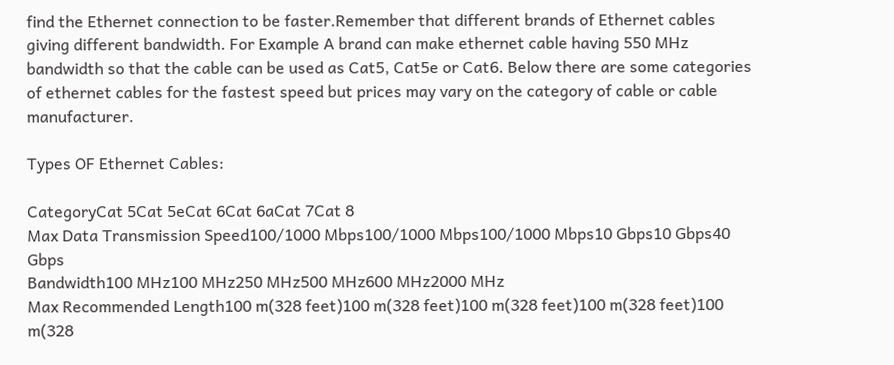find the Ethernet connection to be faster.Remember that different brands of Ethernet cables giving different bandwidth. For Example A brand can make ethernet cable having 550 MHz bandwidth so that the cable can be used as Cat5, Cat5e or Cat6. Below there are some categories of ethernet cables for the fastest speed but prices may vary on the category of cable or cable manufacturer.

Types OF Ethernet Cables:

CategoryCat 5Cat 5eCat 6Cat 6aCat 7Cat 8
Max Data Transmission Speed100/1000 Mbps100/1000 Mbps100/1000 Mbps10 Gbps10 Gbps40 Gbps
Bandwidth100 MHz100 MHz250 MHz500 MHz600 MHz2000 MHz
Max Recommended Length100 m(328 feet)100 m(328 feet)100 m(328 feet)100 m(328 feet)100 m(328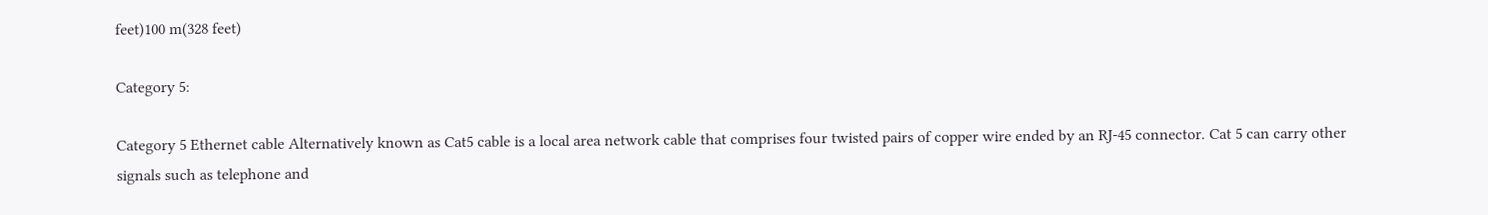feet)100 m(328 feet)

Category 5:

Category 5 Ethernet cable Alternatively known as Cat5 cable is a local area network cable that comprises four twisted pairs of copper wire ended by an RJ-45 connector. Cat 5 can carry other signals such as telephone and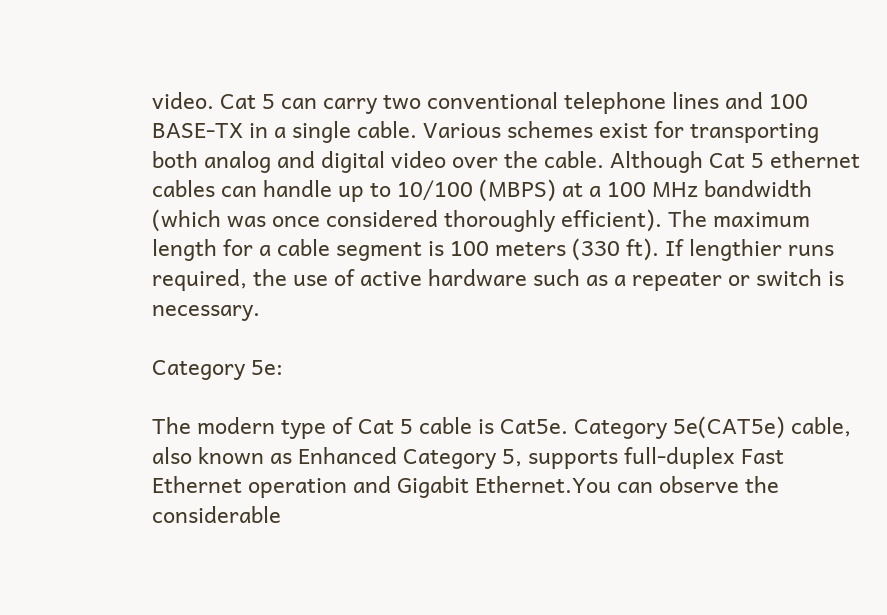video. Cat 5 can carry two conventional telephone lines and 100 BASE-TX in a single cable. Various schemes exist for transporting both analog and digital video over the cable. Although Cat 5 ethernet cables can handle up to 10/100 (MBPS) at a 100 MHz bandwidth (which was once considered thoroughly efficient). The maximum length for a cable segment is 100 meters (330 ft). If lengthier runs required, the use of active hardware such as a repeater or switch is necessary.

Category 5e:

The modern type of Cat 5 cable is Cat5e. Category 5e(CAT5e) cable, also known as Enhanced Category 5, supports full-duplex Fast Ethernet operation and Gigabit Ethernet.You can observe the considerable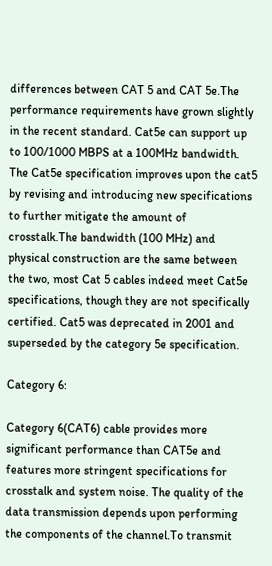differences between CAT 5 and CAT 5e.The performance requirements have grown slightly in the recent standard. Cat5e can support up to 100/1000 MBPS at a 100MHz bandwidth.
The Cat5e specification improves upon the cat5 by revising and introducing new specifications to further mitigate the amount of crosstalk.The bandwidth (100 MHz) and physical construction are the same between the two, most Cat 5 cables indeed meet Cat5e specifications, though they are not specifically certified. Cat5 was deprecated in 2001 and superseded by the category 5e specification.

Category 6:

Category 6(CAT6) cable provides more significant performance than CAT5e and features more stringent specifications for crosstalk and system noise. The quality of the data transmission depends upon performing the components of the channel.To transmit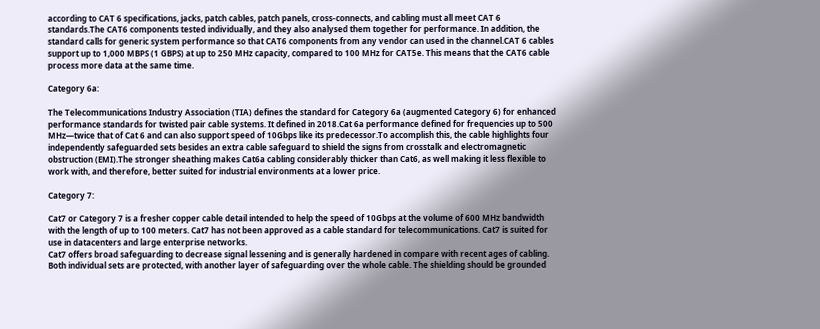according to CAT 6 specifications, jacks, patch cables, patch panels, cross-connects, and cabling must all meet CAT 6 standards.The CAT6 components tested individually, and they also analysed them together for performance. In addition, the standard calls for generic system performance so that CAT6 components from any vendor can used in the channel.CAT 6 cables support up to 1,000 MBPS (1 GBPS) at up to 250 MHz capacity, compared to 100 MHz for CAT5e. This means that the CAT6 cable process more data at the same time.

Category 6a:

The Telecommunications Industry Association (TIA) defines the standard for Category 6a (augmented Category 6) for enhanced performance standards for twisted pair cable systems. It defined in 2018.Cat 6a performance defined for frequencies up to 500 MHz—twice that of Cat 6 and can also support speed of 10Gbps like its predecessor.To accomplish this, the cable highlights four independently safeguarded sets besides an extra cable safeguard to shield the signs from crosstalk and electromagnetic obstruction (EMI).The stronger sheathing makes Cat6a cabling considerably thicker than Cat6, as well making it less flexible to work with, and therefore, better suited for industrial environments at a lower price.

Category 7:

Cat7 or Category 7 is a fresher copper cable detail intended to help the speed of 10Gbps at the volume of 600 MHz bandwidth with the length of up to 100 meters. Cat7 has not been approved as a cable standard for telecommunications. Cat7 is suited for use in datacenters and large enterprise networks.
Cat7 offers broad safeguarding to decrease signal lessening and is generally hardened in compare with recent ages of cabling. Both individual sets are protected, with another layer of safeguarding over the whole cable. The shielding should be grounded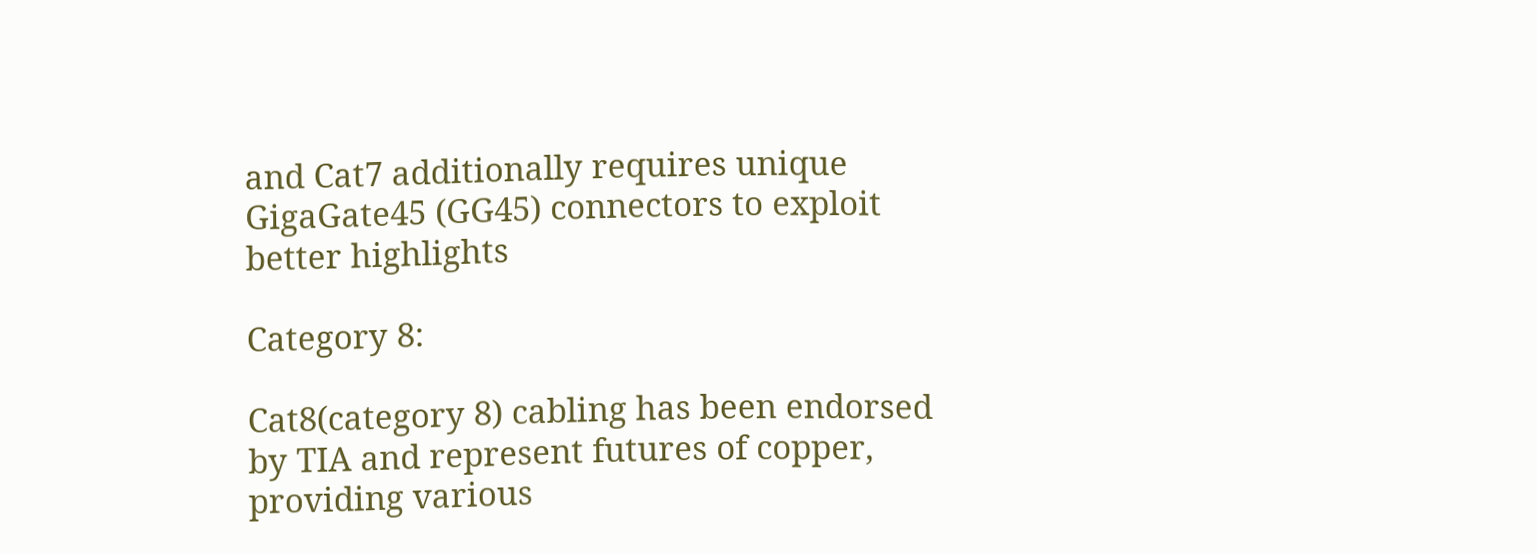and Cat7 additionally requires unique GigaGate45 (GG45) connectors to exploit better highlights

Category 8:

Cat8(category 8) cabling has been endorsed by TIA and represent futures of copper, providing various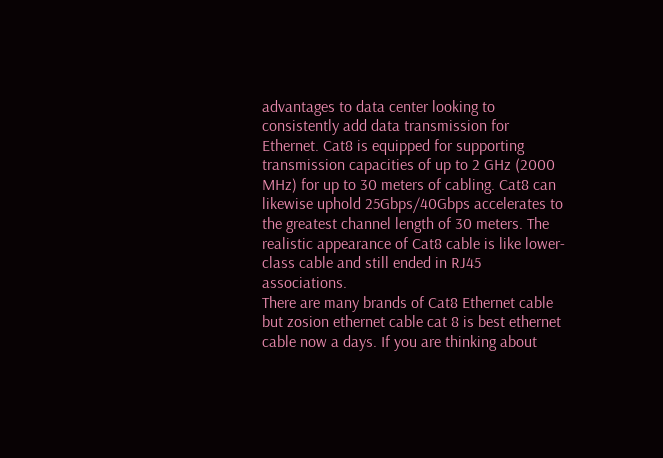advantages to data center looking to consistently add data transmission for Ethernet. Cat8 is equipped for supporting transmission capacities of up to 2 GHz (2000 MHz) for up to 30 meters of cabling. Cat8 can likewise uphold 25Gbps/40Gbps accelerates to the greatest channel length of 30 meters. The realistic appearance of Cat8 cable is like lower-class cable and still ended in RJ45 associations.
There are many brands of Cat8 Ethernet cable but zosion ethernet cable cat 8 is best ethernet cable now a days. If you are thinking about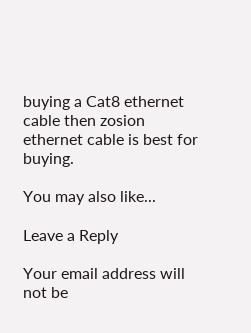buying a Cat8 ethernet cable then zosion ethernet cable is best for buying.

You may also like...

Leave a Reply

Your email address will not be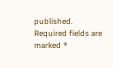published. Required fields are marked *